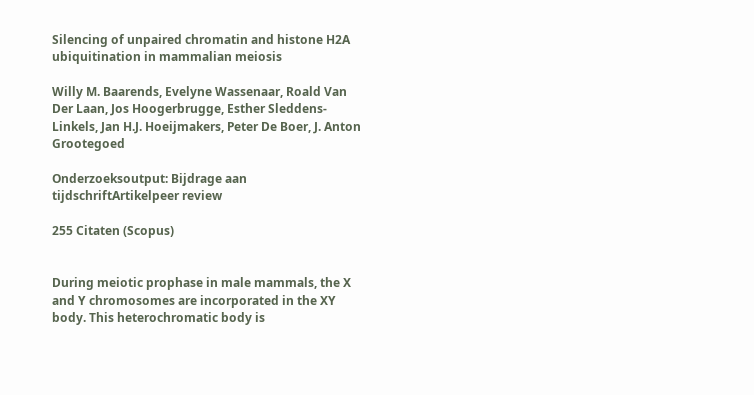Silencing of unpaired chromatin and histone H2A ubiquitination in mammalian meiosis

Willy M. Baarends, Evelyne Wassenaar, Roald Van Der Laan, Jos Hoogerbrugge, Esther Sleddens-Linkels, Jan H.J. Hoeijmakers, Peter De Boer, J. Anton Grootegoed

Onderzoeksoutput: Bijdrage aan tijdschriftArtikelpeer review

255 Citaten (Scopus)


During meiotic prophase in male mammals, the X and Y chromosomes are incorporated in the XY body. This heterochromatic body is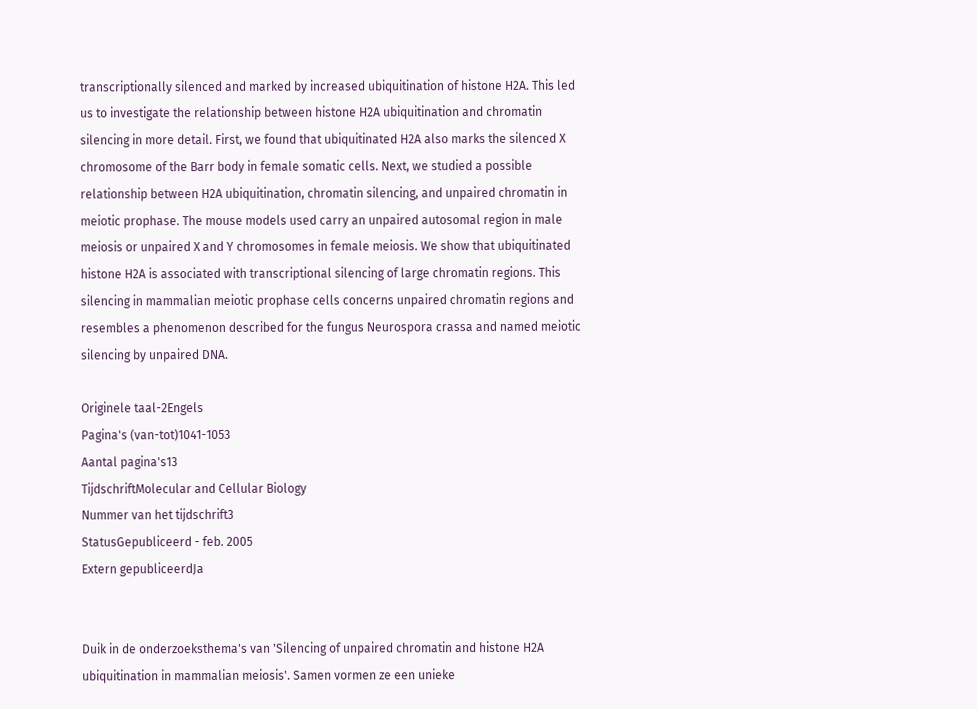transcriptionally silenced and marked by increased ubiquitination of histone H2A. This led us to investigate the relationship between histone H2A ubiquitination and chromatin silencing in more detail. First, we found that ubiquitinated H2A also marks the silenced X chromosome of the Barr body in female somatic cells. Next, we studied a possible relationship between H2A ubiquitination, chromatin silencing, and unpaired chromatin in meiotic prophase. The mouse models used carry an unpaired autosomal region in male meiosis or unpaired X and Y chromosomes in female meiosis. We show that ubiquitinated histone H2A is associated with transcriptional silencing of large chromatin regions. This silencing in mammalian meiotic prophase cells concerns unpaired chromatin regions and resembles a phenomenon described for the fungus Neurospora crassa and named meiotic silencing by unpaired DNA.

Originele taal-2Engels
Pagina's (van-tot)1041-1053
Aantal pagina's13
TijdschriftMolecular and Cellular Biology
Nummer van het tijdschrift3
StatusGepubliceerd - feb. 2005
Extern gepubliceerdJa


Duik in de onderzoeksthema's van 'Silencing of unpaired chromatin and histone H2A ubiquitination in mammalian meiosis'. Samen vormen ze een unieke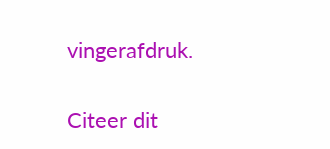vingerafdruk.

Citeer dit